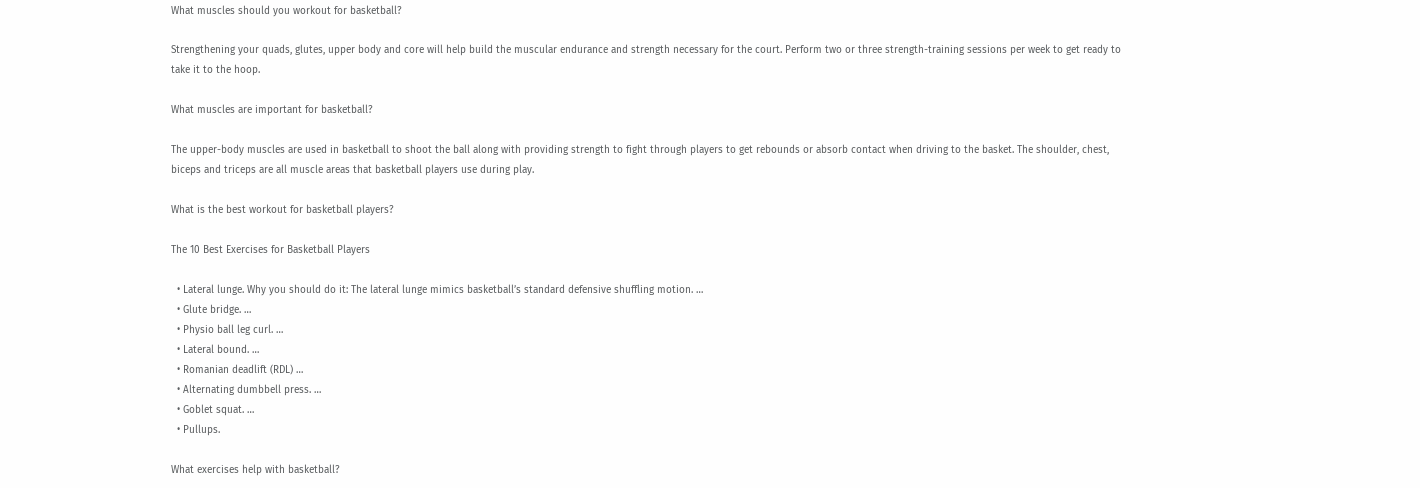What muscles should you workout for basketball?

Strengthening your quads, glutes, upper body and core will help build the muscular endurance and strength necessary for the court. Perform two or three strength-training sessions per week to get ready to take it to the hoop.

What muscles are important for basketball?

The upper-body muscles are used in basketball to shoot the ball along with providing strength to fight through players to get rebounds or absorb contact when driving to the basket. The shoulder, chest, biceps and triceps are all muscle areas that basketball players use during play.

What is the best workout for basketball players?

The 10 Best Exercises for Basketball Players

  • Lateral lunge. Why you should do it: The lateral lunge mimics basketball’s standard defensive shuffling motion. …
  • Glute bridge. …
  • Physio ball leg curl. …
  • Lateral bound. …
  • Romanian deadlift (RDL) …
  • Alternating dumbbell press. …
  • Goblet squat. …
  • Pullups.

What exercises help with basketball?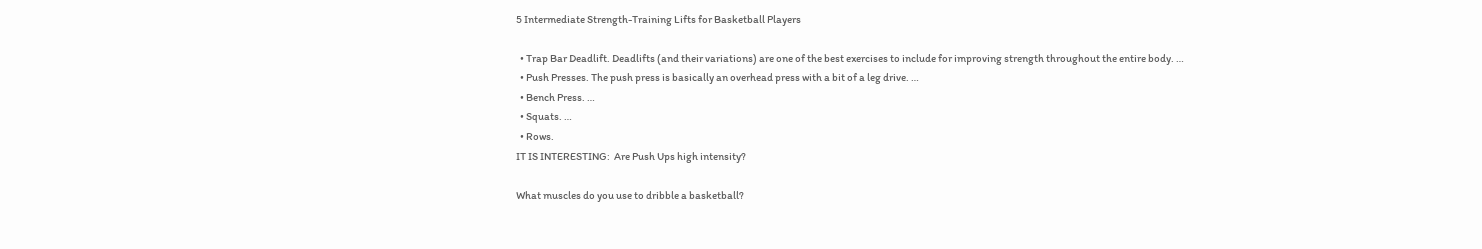5 Intermediate Strength-Training Lifts for Basketball Players

  • Trap Bar Deadlift. Deadlifts (and their variations) are one of the best exercises to include for improving strength throughout the entire body. …
  • Push Presses. The push press is basically an overhead press with a bit of a leg drive. …
  • Bench Press. …
  • Squats. …
  • Rows.
IT IS INTERESTING:  Are Push Ups high intensity?

What muscles do you use to dribble a basketball?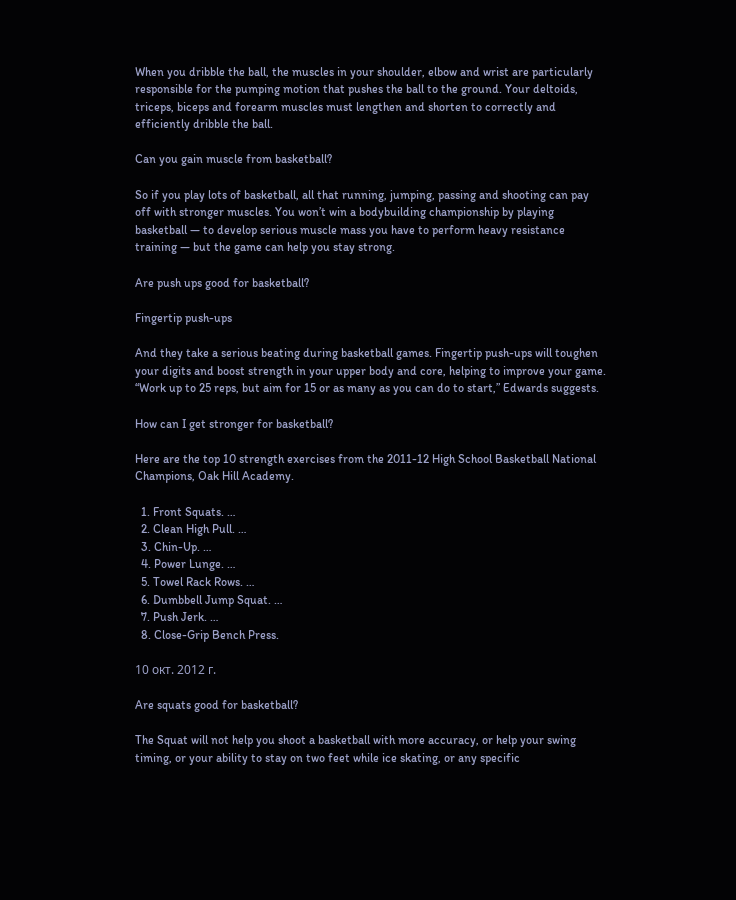When you dribble the ball, the muscles in your shoulder, elbow and wrist are particularly responsible for the pumping motion that pushes the ball to the ground. Your deltoids, triceps, biceps and forearm muscles must lengthen and shorten to correctly and efficiently dribble the ball.

Can you gain muscle from basketball?

So if you play lots of basketball, all that running, jumping, passing and shooting can pay off with stronger muscles. You won’t win a bodybuilding championship by playing basketball — to develop serious muscle mass you have to perform heavy resistance training — but the game can help you stay strong.

Are push ups good for basketball?

Fingertip push-ups

And they take a serious beating during basketball games. Fingertip push-ups will toughen your digits and boost strength in your upper body and core, helping to improve your game. “Work up to 25 reps, but aim for 15 or as many as you can do to start,” Edwards suggests.

How can I get stronger for basketball?

Here are the top 10 strength exercises from the 2011-12 High School Basketball National Champions, Oak Hill Academy.

  1. Front Squats. …
  2. Clean High Pull. …
  3. Chin-Up. …
  4. Power Lunge. …
  5. Towel Rack Rows. …
  6. Dumbbell Jump Squat. …
  7. Push Jerk. …
  8. Close-Grip Bench Press.

10 окт. 2012 г.

Are squats good for basketball?

The Squat will not help you shoot a basketball with more accuracy, or help your swing timing, or your ability to stay on two feet while ice skating, or any specific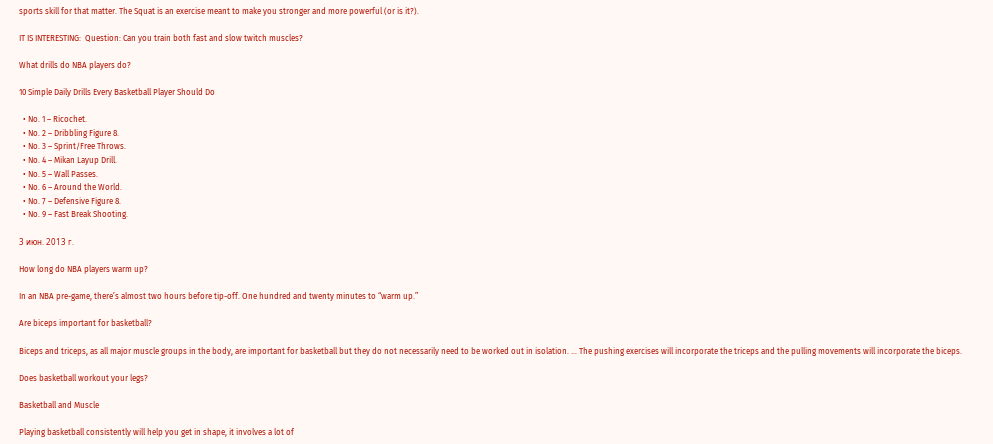sports skill for that matter. The Squat is an exercise meant to make you stronger and more powerful (or is it?).

IT IS INTERESTING:  Question: Can you train both fast and slow twitch muscles?

What drills do NBA players do?

10 Simple Daily Drills Every Basketball Player Should Do

  • No. 1 – Ricochet.
  • No. 2 – Dribbling Figure 8.
  • No. 3 – Sprint/Free Throws.
  • No. 4 – Mikan Layup Drill.
  • No. 5 – Wall Passes.
  • No. 6 – Around the World.
  • No. 7 – Defensive Figure 8.
  • No. 9 – Fast Break Shooting.

3 июн. 2013 г.

How long do NBA players warm up?

In an NBA pre-game, there’s almost two hours before tip-off. One hundred and twenty minutes to “warm up.”

Are biceps important for basketball?

Biceps and triceps, as all major muscle groups in the body, are important for basketball but they do not necessarily need to be worked out in isolation. … The pushing exercises will incorporate the triceps and the pulling movements will incorporate the biceps.

Does basketball workout your legs?

Basketball and Muscle

Playing basketball consistently will help you get in shape, it involves a lot of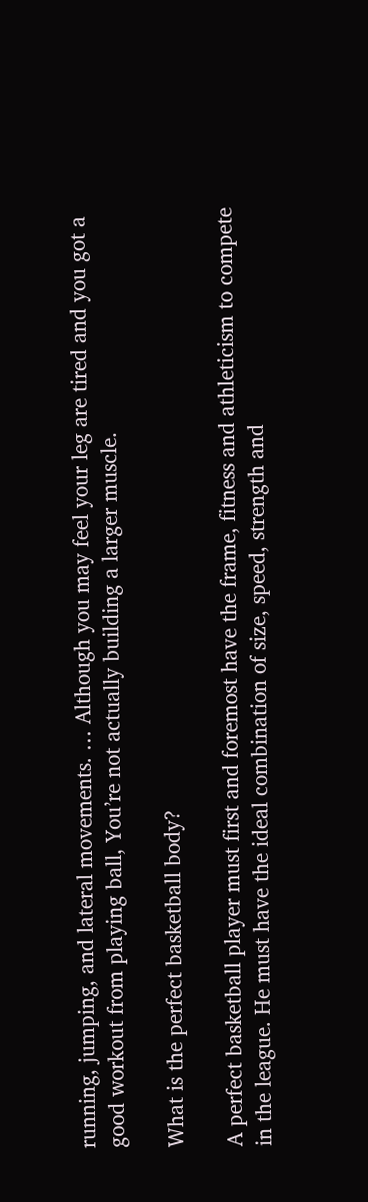running, jumping, and lateral movements. … Although you may feel your leg are tired and you got a good workout from playing ball, You’re not actually building a larger muscle.

What is the perfect basketball body?

A perfect basketball player must first and foremost have the frame, fitness and athleticism to compete in the league. He must have the ideal combination of size, speed, strength and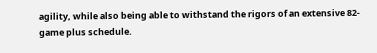agility, while also being able to withstand the rigors of an extensive 82-game plus schedule.